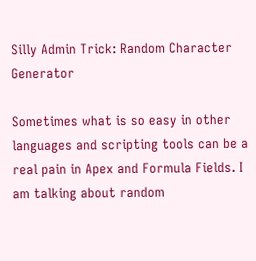Silly Admin Trick: Random Character Generator

Sometimes what is so easy in other languages and scripting tools can be a real pain in Apex and Formula Fields. I am talking about random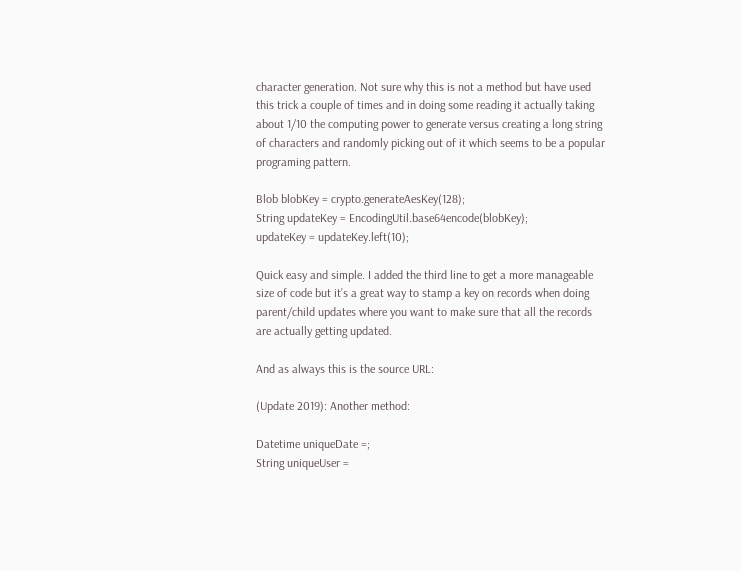character generation. Not sure why this is not a method but have used this trick a couple of times and in doing some reading it actually taking about 1/10 the computing power to generate versus creating a long string of characters and randomly picking out of it which seems to be a popular programing pattern.

Blob blobKey = crypto.generateAesKey(128);
String updateKey = EncodingUtil.base64encode(blobKey);
updateKey = updateKey.left(10);

Quick easy and simple. I added the third line to get a more manageable size of code but it’s a great way to stamp a key on records when doing parent/child updates where you want to make sure that all the records are actually getting updated.

And as always this is the source URL:

(Update 2019): Another method:

Datetime uniqueDate =;
String uniqueUser =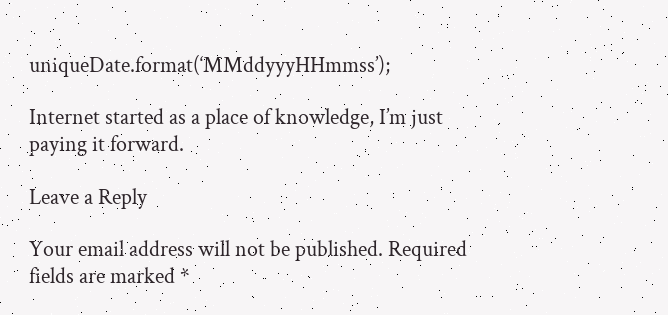uniqueDate.format(‘MMddyyyHHmmss’);

Internet started as a place of knowledge, I’m just paying it forward.

Leave a Reply

Your email address will not be published. Required fields are marked *